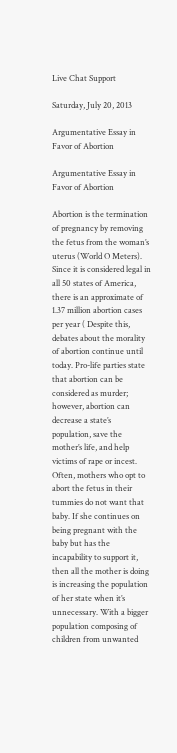Live Chat Support

Saturday, July 20, 2013

Argumentative Essay in Favor of Abortion

Argumentative Essay in Favor of Abortion

Abortion is the termination of pregnancy by removing the fetus from the woman’s uterus (World O Meters). Since it is considered legal in all 50 states of America, there is an approximate of 1.37 million abortion cases per year ( Despite this, debates about the morality of abortion continue until today. Pro-life parties state that abortion can be considered as murder; however, abortion can decrease a state’s population, save the mother’s life, and help victims of rape or incest.
Often, mothers who opt to abort the fetus in their tummies do not want that baby. If she continues on being pregnant with the baby but has the incapability to support it, then all the mother is doing is increasing the population of her state when it’s unnecessary. With a bigger population composing of children from unwanted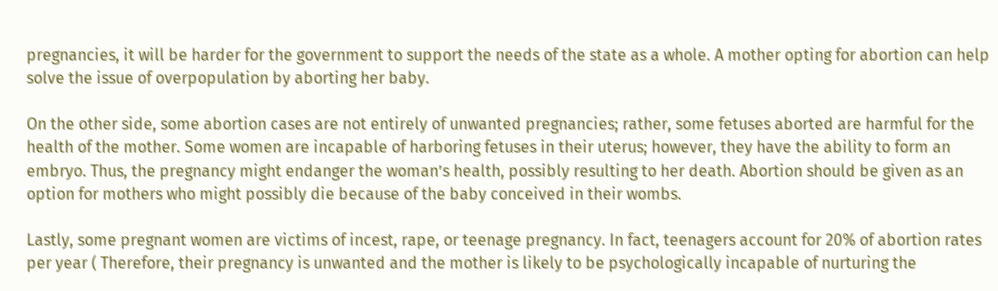pregnancies, it will be harder for the government to support the needs of the state as a whole. A mother opting for abortion can help solve the issue of overpopulation by aborting her baby.

On the other side, some abortion cases are not entirely of unwanted pregnancies; rather, some fetuses aborted are harmful for the health of the mother. Some women are incapable of harboring fetuses in their uterus; however, they have the ability to form an embryo. Thus, the pregnancy might endanger the woman’s health, possibly resulting to her death. Abortion should be given as an option for mothers who might possibly die because of the baby conceived in their wombs.

Lastly, some pregnant women are victims of incest, rape, or teenage pregnancy. In fact, teenagers account for 20% of abortion rates per year ( Therefore, their pregnancy is unwanted and the mother is likely to be psychologically incapable of nurturing the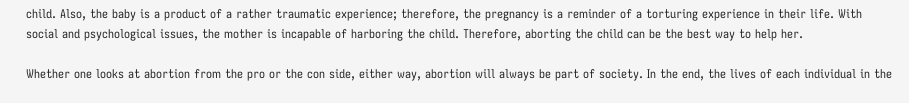child. Also, the baby is a product of a rather traumatic experience; therefore, the pregnancy is a reminder of a torturing experience in their life. With social and psychological issues, the mother is incapable of harboring the child. Therefore, aborting the child can be the best way to help her.

Whether one looks at abortion from the pro or the con side, either way, abortion will always be part of society. In the end, the lives of each individual in the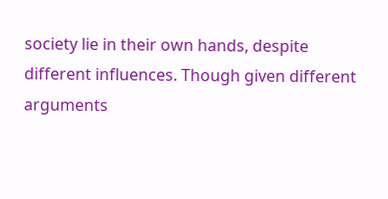society lie in their own hands, despite different influences. Though given different arguments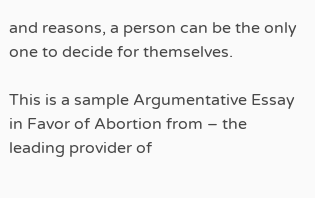and reasons, a person can be the only one to decide for themselves.

This is a sample Argumentative Essay in Favor of Abortion from – the leading provider of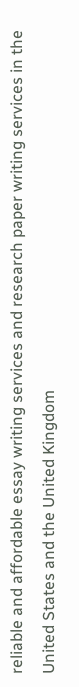reliable and affordable essay writing services and research paper writing services in the United States and the United Kingdom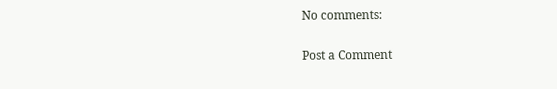No comments:

Post a Comment